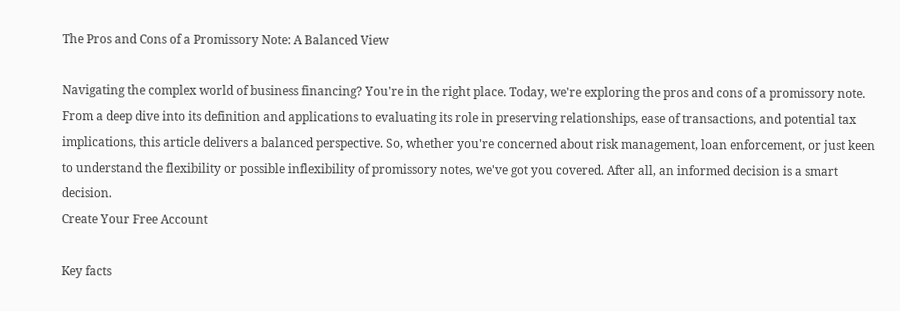The Pros and Cons of a Promissory Note: A Balanced View

Navigating the complex world of business financing? You're in the right place. Today, we're exploring the pros and cons of a promissory note. From a deep dive into its definition and applications to evaluating its role in preserving relationships, ease of transactions, and potential tax implications, this article delivers a balanced perspective. So, whether you're concerned about risk management, loan enforcement, or just keen to understand the flexibility or possible inflexibility of promissory notes, we've got you covered. After all, an informed decision is a smart decision.
Create Your Free Account

Key facts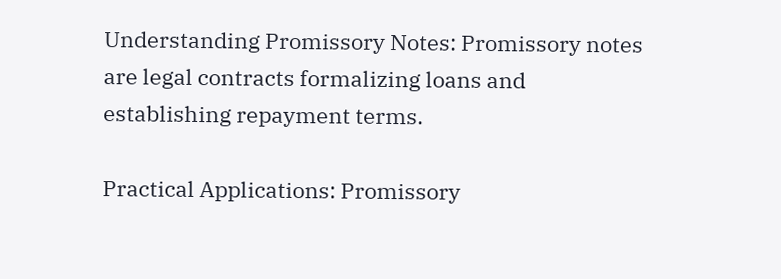Understanding Promissory Notes: Promissory notes are legal contracts formalizing loans and establishing repayment terms.

Practical Applications: Promissory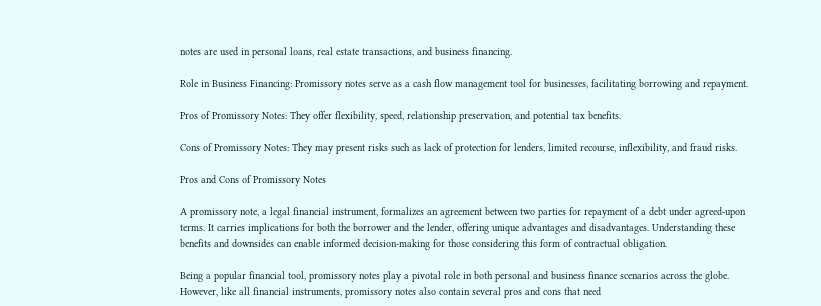notes are used in personal loans, real estate transactions, and business financing.

Role in Business Financing: Promissory notes serve as a cash flow management tool for businesses, facilitating borrowing and repayment.

Pros of Promissory Notes: They offer flexibility, speed, relationship preservation, and potential tax benefits.

Cons of Promissory Notes: They may present risks such as lack of protection for lenders, limited recourse, inflexibility, and fraud risks.

Pros and Cons of Promissory Notes

A promissory note, a legal financial instrument, formalizes an agreement between two parties for repayment of a debt under agreed-upon terms. It carries implications for both the borrower and the lender, offering unique advantages and disadvantages. Understanding these benefits and downsides can enable informed decision-making for those considering this form of contractual obligation.

Being a popular financial tool, promissory notes play a pivotal role in both personal and business finance scenarios across the globe. However, like all financial instruments, promissory notes also contain several pros and cons that need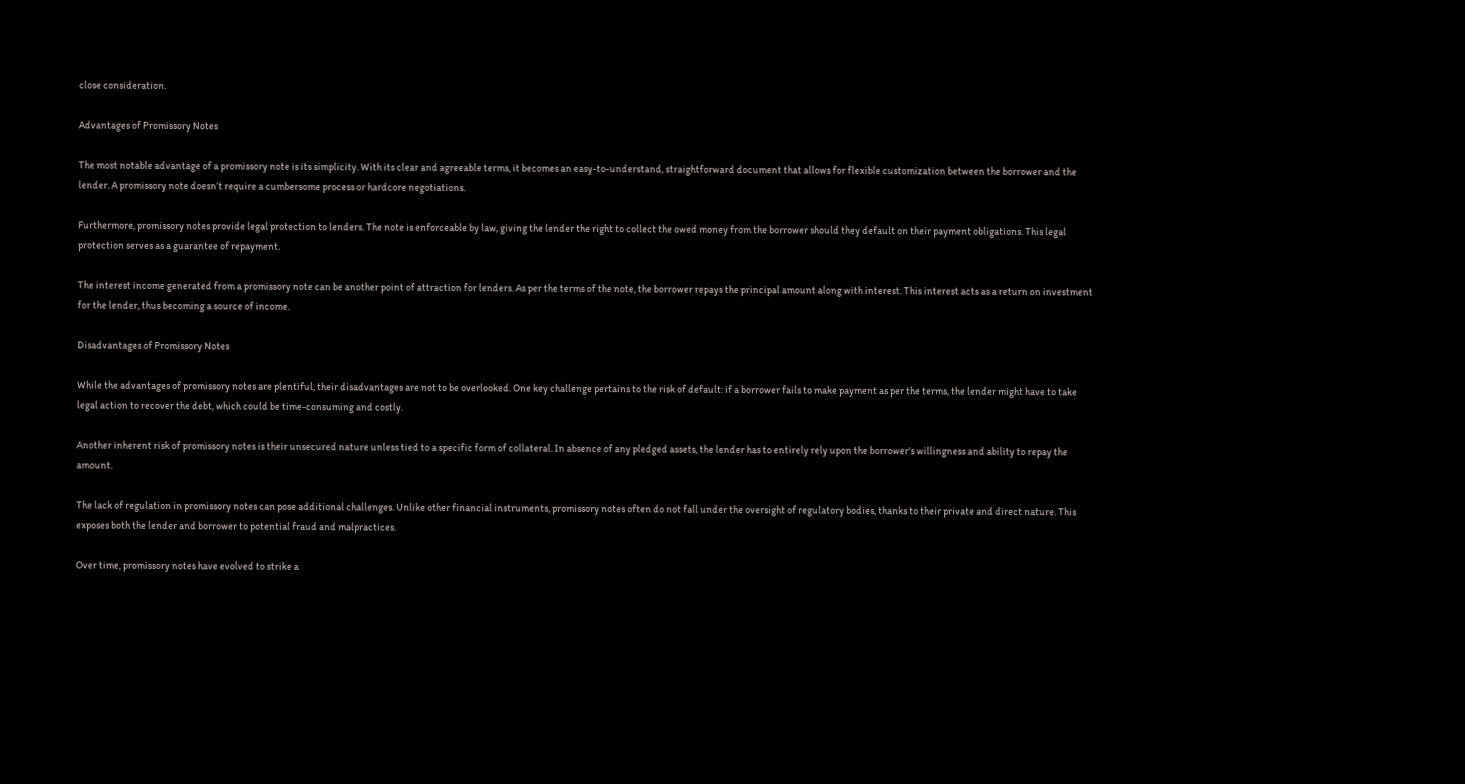close consideration.

Advantages of Promissory Notes

The most notable advantage of a promissory note is its simplicity. With its clear and agreeable terms, it becomes an easy-to-understand, straightforward document that allows for flexible customization between the borrower and the lender. A promissory note doesn’t require a cumbersome process or hardcore negotiations.

Furthermore, promissory notes provide legal protection to lenders. The note is enforceable by law, giving the lender the right to collect the owed money from the borrower should they default on their payment obligations. This legal protection serves as a guarantee of repayment.

The interest income generated from a promissory note can be another point of attraction for lenders. As per the terms of the note, the borrower repays the principal amount along with interest. This interest acts as a return on investment for the lender, thus becoming a source of income.

Disadvantages of Promissory Notes

While the advantages of promissory notes are plentiful, their disadvantages are not to be overlooked. One key challenge pertains to the risk of default: if a borrower fails to make payment as per the terms, the lender might have to take legal action to recover the debt, which could be time-consuming and costly.

Another inherent risk of promissory notes is their unsecured nature unless tied to a specific form of collateral. In absence of any pledged assets, the lender has to entirely rely upon the borrower's willingness and ability to repay the amount.

The lack of regulation in promissory notes can pose additional challenges. Unlike other financial instruments, promissory notes often do not fall under the oversight of regulatory bodies, thanks to their private and direct nature. This exposes both the lender and borrower to potential fraud and malpractices.

Over time, promissory notes have evolved to strike a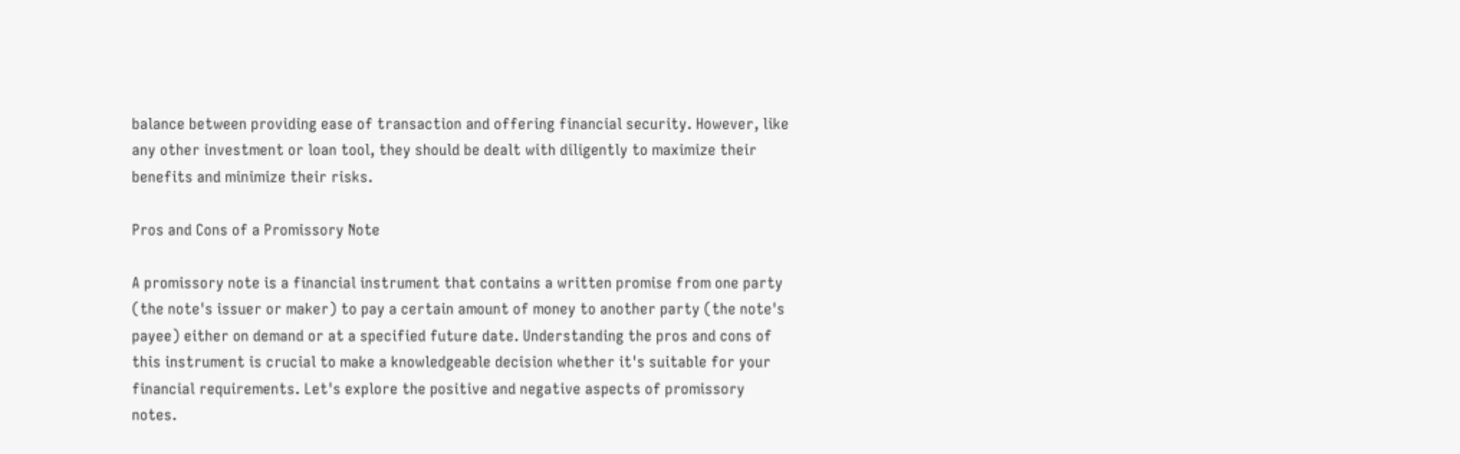balance between providing ease of transaction and offering financial security. However, like any other investment or loan tool, they should be dealt with diligently to maximize their benefits and minimize their risks.

Pros and Cons of a Promissory Note

A promissory note is a financial instrument that contains a written promise from one party (the note's issuer or maker) to pay a certain amount of money to another party (the note's payee) either on demand or at a specified future date. Understanding the pros and cons of this instrument is crucial to make a knowledgeable decision whether it's suitable for your financial requirements. Let's explore the positive and negative aspects of promissory notes.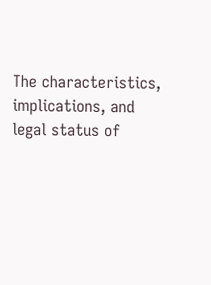The characteristics, implications, and legal status of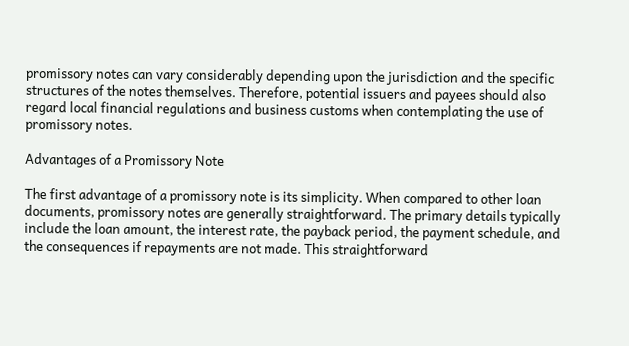promissory notes can vary considerably depending upon the jurisdiction and the specific structures of the notes themselves. Therefore, potential issuers and payees should also regard local financial regulations and business customs when contemplating the use of promissory notes.

Advantages of a Promissory Note

The first advantage of a promissory note is its simplicity. When compared to other loan documents, promissory notes are generally straightforward. The primary details typically include the loan amount, the interest rate, the payback period, the payment schedule, and the consequences if repayments are not made. This straightforward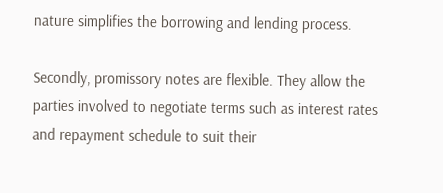nature simplifies the borrowing and lending process.

Secondly, promissory notes are flexible. They allow the parties involved to negotiate terms such as interest rates and repayment schedule to suit their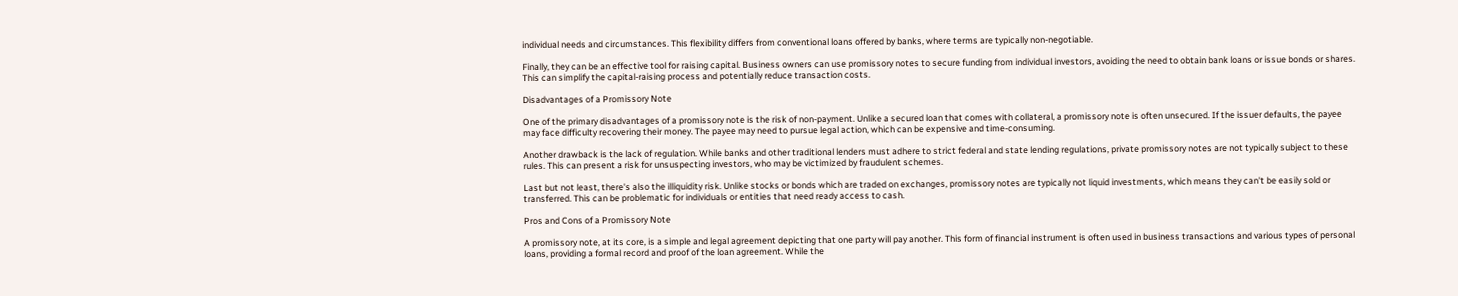individual needs and circumstances. This flexibility differs from conventional loans offered by banks, where terms are typically non-negotiable.

Finally, they can be an effective tool for raising capital. Business owners can use promissory notes to secure funding from individual investors, avoiding the need to obtain bank loans or issue bonds or shares. This can simplify the capital-raising process and potentially reduce transaction costs.

Disadvantages of a Promissory Note

One of the primary disadvantages of a promissory note is the risk of non-payment. Unlike a secured loan that comes with collateral, a promissory note is often unsecured. If the issuer defaults, the payee may face difficulty recovering their money. The payee may need to pursue legal action, which can be expensive and time-consuming.

Another drawback is the lack of regulation. While banks and other traditional lenders must adhere to strict federal and state lending regulations, private promissory notes are not typically subject to these rules. This can present a risk for unsuspecting investors, who may be victimized by fraudulent schemes.

Last but not least, there's also the illiquidity risk. Unlike stocks or bonds which are traded on exchanges, promissory notes are typically not liquid investments, which means they can't be easily sold or transferred. This can be problematic for individuals or entities that need ready access to cash.

Pros and Cons of a Promissory Note

A promissory note, at its core, is a simple and legal agreement depicting that one party will pay another. This form of financial instrument is often used in business transactions and various types of personal loans, providing a formal record and proof of the loan agreement. While the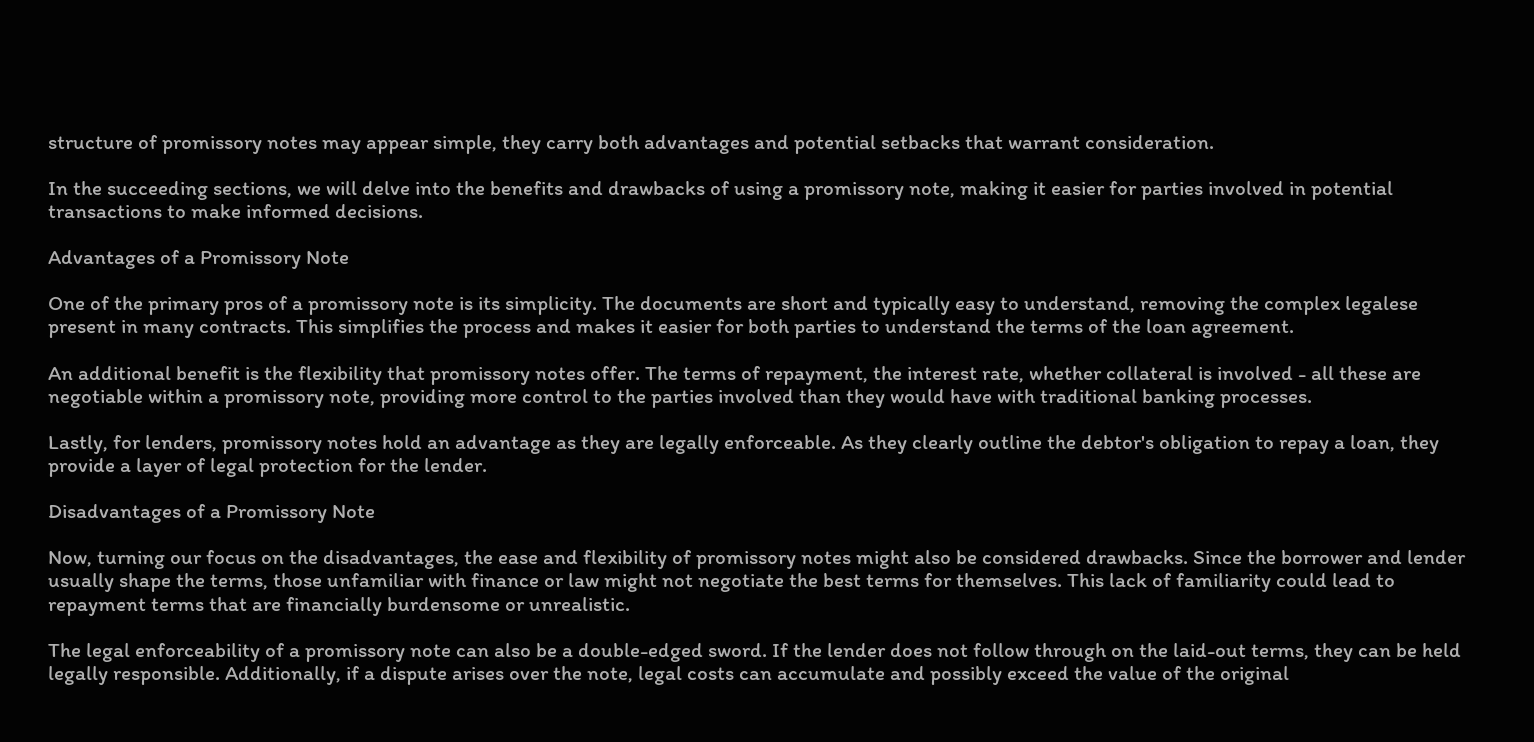structure of promissory notes may appear simple, they carry both advantages and potential setbacks that warrant consideration.

In the succeeding sections, we will delve into the benefits and drawbacks of using a promissory note, making it easier for parties involved in potential transactions to make informed decisions.

Advantages of a Promissory Note

One of the primary pros of a promissory note is its simplicity. The documents are short and typically easy to understand, removing the complex legalese present in many contracts. This simplifies the process and makes it easier for both parties to understand the terms of the loan agreement.

An additional benefit is the flexibility that promissory notes offer. The terms of repayment, the interest rate, whether collateral is involved - all these are negotiable within a promissory note, providing more control to the parties involved than they would have with traditional banking processes.

Lastly, for lenders, promissory notes hold an advantage as they are legally enforceable. As they clearly outline the debtor's obligation to repay a loan, they provide a layer of legal protection for the lender.

Disadvantages of a Promissory Note

Now, turning our focus on the disadvantages, the ease and flexibility of promissory notes might also be considered drawbacks. Since the borrower and lender usually shape the terms, those unfamiliar with finance or law might not negotiate the best terms for themselves. This lack of familiarity could lead to repayment terms that are financially burdensome or unrealistic.

The legal enforceability of a promissory note can also be a double-edged sword. If the lender does not follow through on the laid-out terms, they can be held legally responsible. Additionally, if a dispute arises over the note, legal costs can accumulate and possibly exceed the value of the original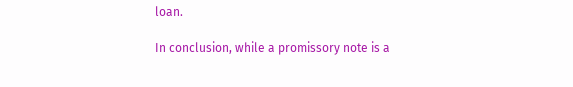loan.

In conclusion, while a promissory note is a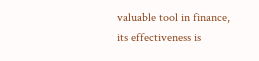valuable tool in finance, its effectiveness is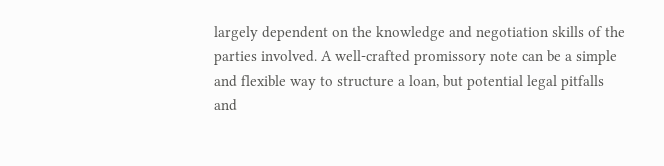largely dependent on the knowledge and negotiation skills of the parties involved. A well-crafted promissory note can be a simple and flexible way to structure a loan, but potential legal pitfalls and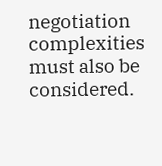negotiation complexities must also be considered.